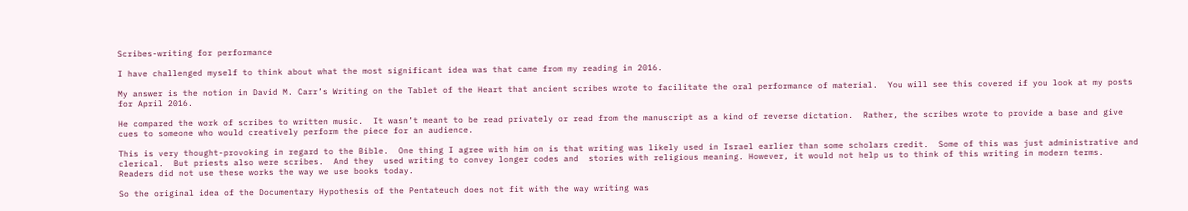Scribes-writing for performance

I have challenged myself to think about what the most significant idea was that came from my reading in 2016.

My answer is the notion in David M. Carr’s Writing on the Tablet of the Heart that ancient scribes wrote to facilitate the oral performance of material.  You will see this covered if you look at my posts for April 2016.

He compared the work of scribes to written music.  It wasn’t meant to be read privately or read from the manuscript as a kind of reverse dictation.  Rather, the scribes wrote to provide a base and give cues to someone who would creatively perform the piece for an audience.

This is very thought-provoking in regard to the Bible.  One thing I agree with him on is that writing was likely used in Israel earlier than some scholars credit.  Some of this was just administrative and clerical.  But priests also were scribes.  And they  used writing to convey longer codes and  stories with religious meaning. However, it would not help us to think of this writing in modern terms.  Readers did not use these works the way we use books today.

So the original idea of the Documentary Hypothesis of the Pentateuch does not fit with the way writing was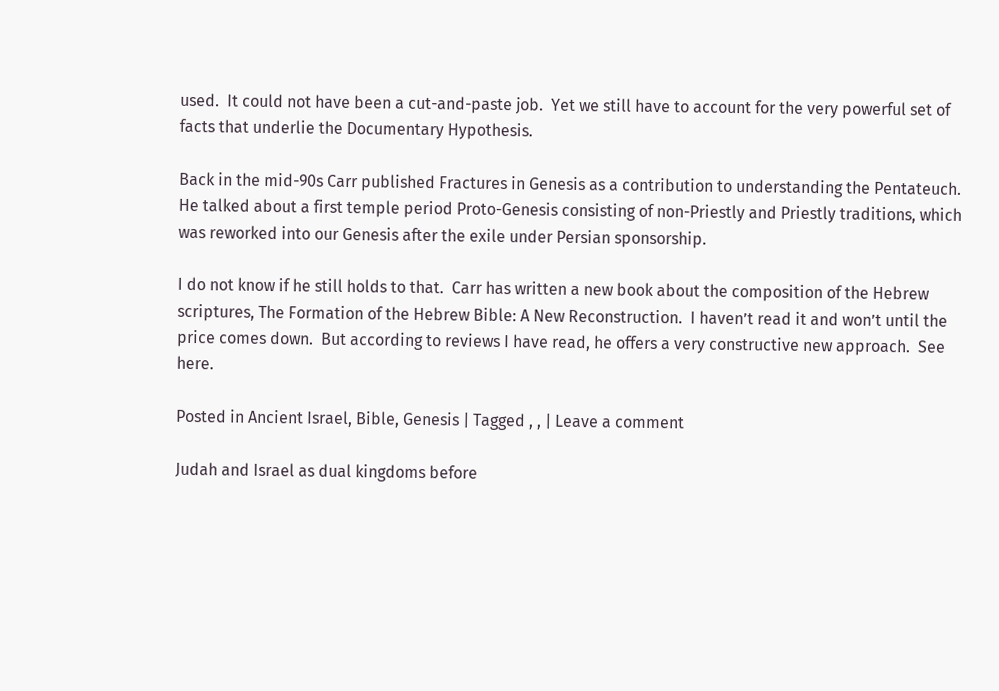used.  It could not have been a cut-and-paste job.  Yet we still have to account for the very powerful set of facts that underlie the Documentary Hypothesis.

Back in the mid-90s Carr published Fractures in Genesis as a contribution to understanding the Pentateuch.  He talked about a first temple period Proto-Genesis consisting of non-Priestly and Priestly traditions, which was reworked into our Genesis after the exile under Persian sponsorship.

I do not know if he still holds to that.  Carr has written a new book about the composition of the Hebrew scriptures, The Formation of the Hebrew Bible: A New Reconstruction.  I haven’t read it and won’t until the price comes down.  But according to reviews I have read, he offers a very constructive new approach.  See here.

Posted in Ancient Israel, Bible, Genesis | Tagged , , | Leave a comment

Judah and Israel as dual kingdoms before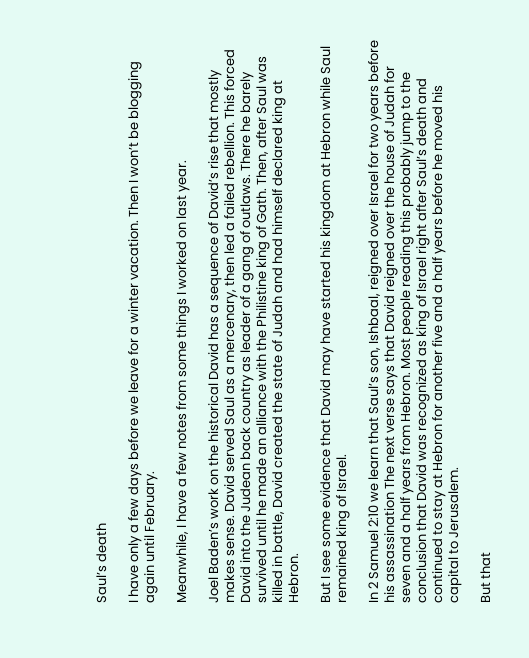Saul’s death

I have only a few days before we leave for a winter vacation. Then I won’t be blogging again until February.

Meanwhile, I have a few notes from some things I worked on last year.

Joel Baden’s work on the historical David has a sequence of David’s rise that mostly makes sense. David served Saul as a mercenary, then led a failed rebellion. This forced David into the Judean back country as leader of a gang of outlaws. There he barely survived until he made an alliance with the Philistine king of Gath. Then, after Saul was killed in battle, David created the state of Judah and had himself declared king at Hebron.

But I see some evidence that David may have started his kingdom at Hebron while Saul remained king of Israel.

In 2 Samuel 2:10 we learn that Saul’s son, Ishbaal, reigned over Israel for two years before his assassination The next verse says that David reigned over the house of Judah for seven and a half years from Hebron. Most people reading this probably jump to the conclusion that David was recognized as king of Israel right after Saul’s death and continued to stay at Hebron for another five and a half years before he moved his capital to Jerusalem.

But that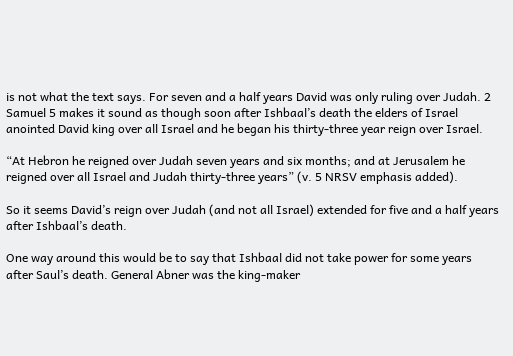is not what the text says. For seven and a half years David was only ruling over Judah. 2 Samuel 5 makes it sound as though soon after Ishbaal’s death the elders of Israel anointed David king over all Israel and he began his thirty-three year reign over Israel.

“At Hebron he reigned over Judah seven years and six months; and at Jerusalem he reigned over all Israel and Judah thirty-three years” (v. 5 NRSV emphasis added).

So it seems David’s reign over Judah (and not all Israel) extended for five and a half years after Ishbaal’s death.

One way around this would be to say that Ishbaal did not take power for some years after Saul’s death. General Abner was the king-maker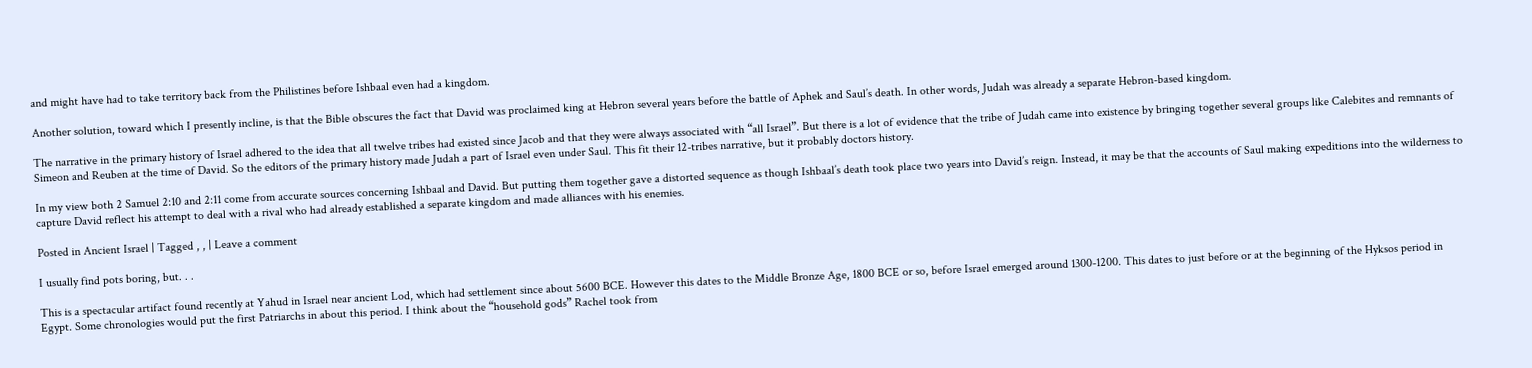and might have had to take territory back from the Philistines before Ishbaal even had a kingdom.

Another solution, toward which I presently incline, is that the Bible obscures the fact that David was proclaimed king at Hebron several years before the battle of Aphek and Saul’s death. In other words, Judah was already a separate Hebron-based kingdom.

The narrative in the primary history of Israel adhered to the idea that all twelve tribes had existed since Jacob and that they were always associated with “all Israel”. But there is a lot of evidence that the tribe of Judah came into existence by bringing together several groups like Calebites and remnants of Simeon and Reuben at the time of David. So the editors of the primary history made Judah a part of Israel even under Saul. This fit their 12-tribes narrative, but it probably doctors history.

In my view both 2 Samuel 2:10 and 2:11 come from accurate sources concerning Ishbaal and David. But putting them together gave a distorted sequence as though Ishbaal’s death took place two years into David’s reign. Instead, it may be that the accounts of Saul making expeditions into the wilderness to capture David reflect his attempt to deal with a rival who had already established a separate kingdom and made alliances with his enemies.

Posted in Ancient Israel | Tagged , , | Leave a comment

I usually find pots boring, but. . .

This is a spectacular artifact found recently at Yahud in Israel near ancient Lod, which had settlement since about 5600 BCE. However this dates to the Middle Bronze Age, 1800 BCE or so, before Israel emerged around 1300-1200. This dates to just before or at the beginning of the Hyksos period in Egypt. Some chronologies would put the first Patriarchs in about this period. I think about the “household gods” Rachel took from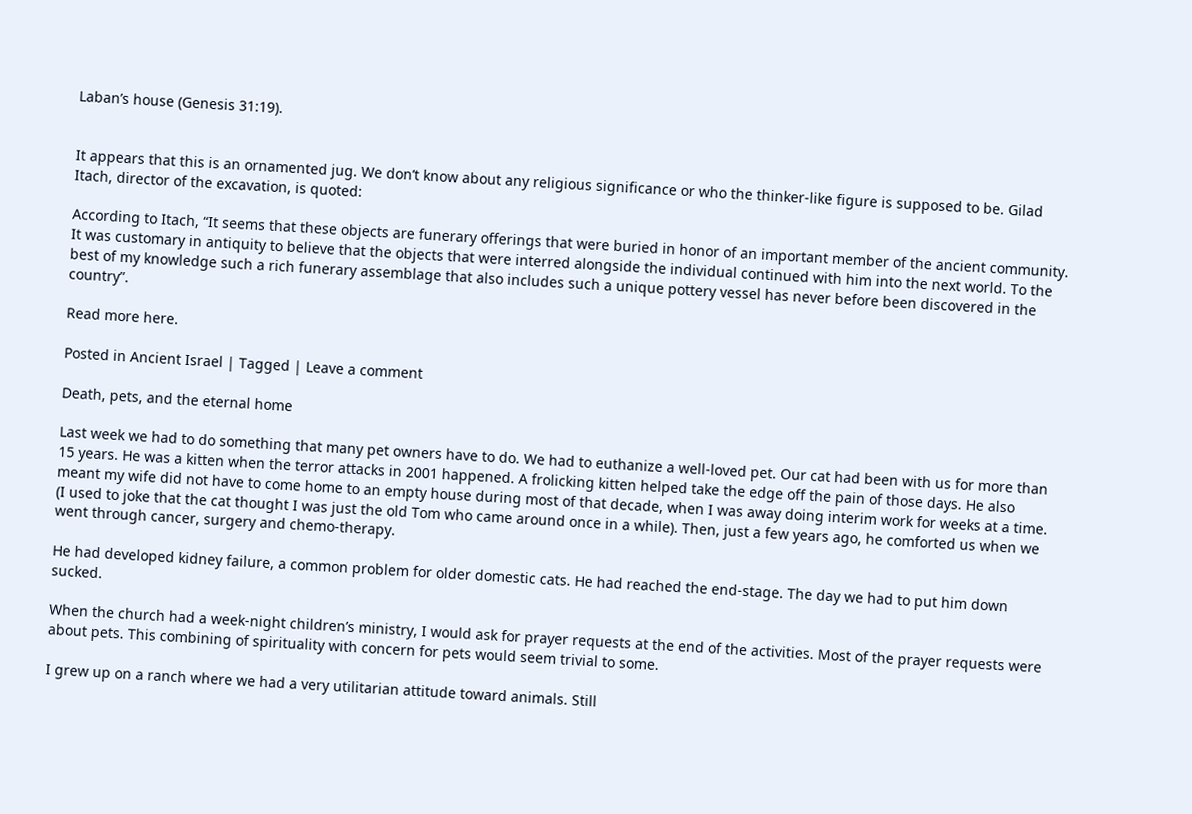Laban’s house (Genesis 31:19).


It appears that this is an ornamented jug. We don’t know about any religious significance or who the thinker-like figure is supposed to be. Gilad Itach, director of the excavation, is quoted:

According to Itach, “It seems that these objects are funerary offerings that were buried in honor of an important member of the ancient community. It was customary in antiquity to believe that the objects that were interred alongside the individual continued with him into the next world. To the best of my knowledge such a rich funerary assemblage that also includes such a unique pottery vessel has never before been discovered in the country”.

Read more here.

Posted in Ancient Israel | Tagged | Leave a comment

Death, pets, and the eternal home

Last week we had to do something that many pet owners have to do. We had to euthanize a well-loved pet. Our cat had been with us for more than 15 years. He was a kitten when the terror attacks in 2001 happened. A frolicking kitten helped take the edge off the pain of those days. He also meant my wife did not have to come home to an empty house during most of that decade, when I was away doing interim work for weeks at a time. (I used to joke that the cat thought I was just the old Tom who came around once in a while). Then, just a few years ago, he comforted us when we went through cancer, surgery and chemo-therapy.

He had developed kidney failure, a common problem for older domestic cats. He had reached the end-stage. The day we had to put him down sucked.

When the church had a week-night children’s ministry, I would ask for prayer requests at the end of the activities. Most of the prayer requests were about pets. This combining of spirituality with concern for pets would seem trivial to some.

I grew up on a ranch where we had a very utilitarian attitude toward animals. Still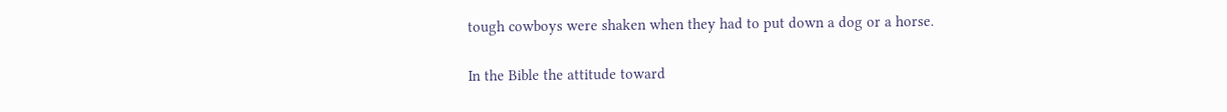tough cowboys were shaken when they had to put down a dog or a horse.

In the Bible the attitude toward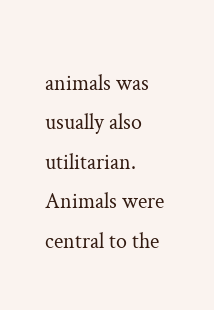animals was usually also utilitarian. Animals were central to the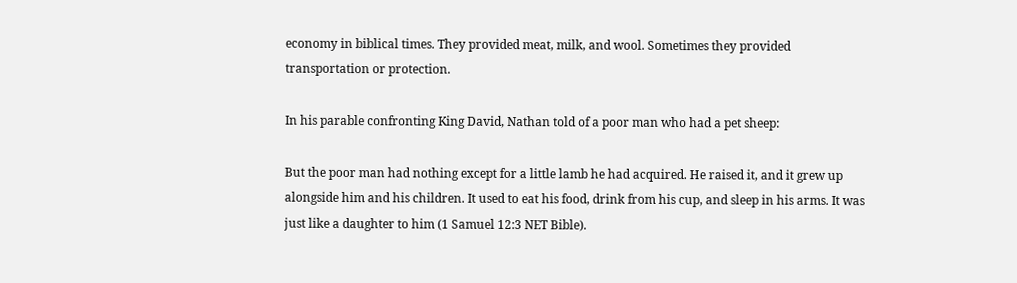economy in biblical times. They provided meat, milk, and wool. Sometimes they provided transportation or protection.

In his parable confronting King David, Nathan told of a poor man who had a pet sheep:

But the poor man had nothing except for a little lamb he had acquired. He raised it, and it grew up alongside him and his children. It used to eat his food, drink from his cup, and sleep in his arms. It was just like a daughter to him (1 Samuel 12:3 NET Bible).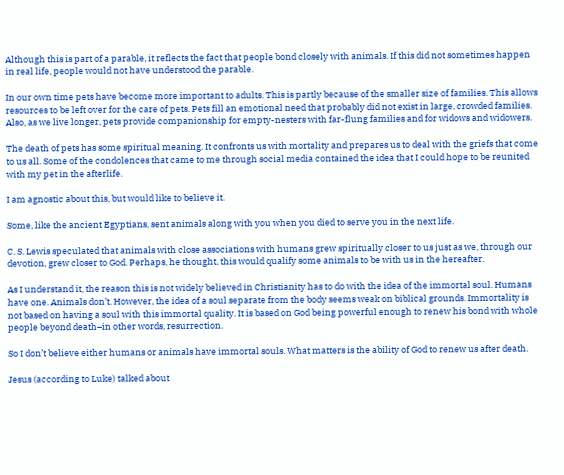Although this is part of a parable, it reflects the fact that people bond closely with animals. If this did not sometimes happen in real life, people would not have understood the parable.

In our own time pets have become more important to adults. This is partly because of the smaller size of families. This allows resources to be left over for the care of pets. Pets fill an emotional need that probably did not exist in large, crowded families. Also, as we live longer, pets provide companionship for empty-nesters with far-flung families and for widows and widowers.

The death of pets has some spiritual meaning. It confronts us with mortality and prepares us to deal with the griefs that come to us all. Some of the condolences that came to me through social media contained the idea that I could hope to be reunited with my pet in the afterlife.

I am agnostic about this, but would like to believe it.

Some, like the ancient Egyptians, sent animals along with you when you died to serve you in the next life.

C. S. Lewis speculated that animals with close associations with humans grew spiritually closer to us just as we, through our devotion, grew closer to God. Perhaps, he thought, this would qualify some animals to be with us in the hereafter.

As I understand it, the reason this is not widely believed in Christianity has to do with the idea of the immortal soul. Humans have one. Animals don’t. However, the idea of a soul separate from the body seems weak on biblical grounds. Immortality is not based on having a soul with this immortal quality. It is based on God being powerful enough to renew his bond with whole people beyond death–in other words, resurrection.

So I don’t believe either humans or animals have immortal souls. What matters is the ability of God to renew us after death.

Jesus (according to Luke) talked about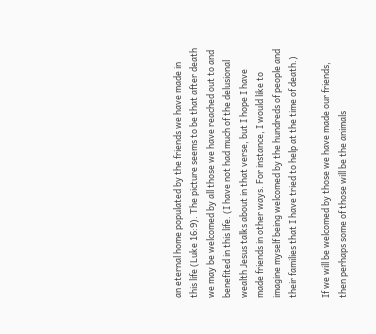an eternal home populated by the friends we have made in this life (Luke 16:9). The picture seems to be that after death we may be welcomed by all those we have reached out to and benefited in this life. (I have not had much of the delusional wealth Jesus talks about in that verse, but I hope I have made friends in other ways. For instance, I would like to imagine myself being welcomed by the hundreds of people and their families that I have tried to help at the time of death.)

If we will be welcomed by those we have made our friends, then perhaps some of those will be the animals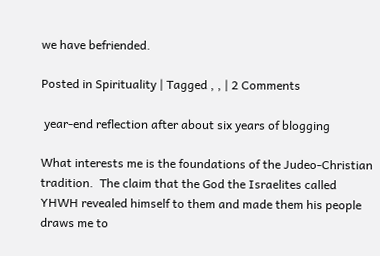we have befriended.

Posted in Spirituality | Tagged , , | 2 Comments

 year-end reflection after about six years of blogging

What interests me is the foundations of the Judeo-Christian tradition.  The claim that the God the Israelites called YHWH revealed himself to them and made them his people draws me to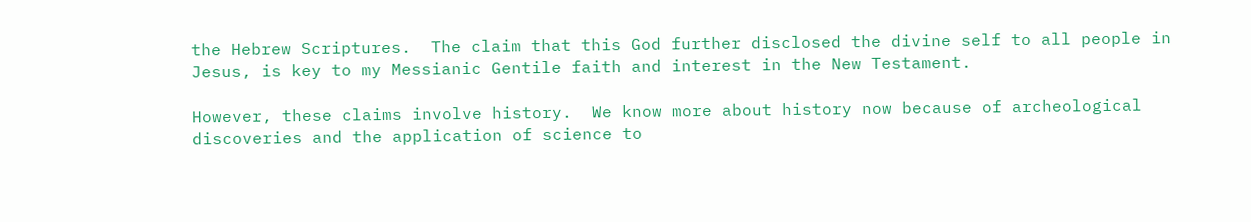the Hebrew Scriptures.  The claim that this God further disclosed the divine self to all people in Jesus, is key to my Messianic Gentile faith and interest in the New Testament.

However, these claims involve history.  We know more about history now because of archeological discoveries and the application of science to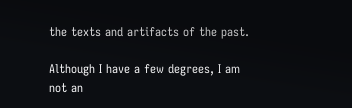the texts and artifacts of the past.

Although I have a few degrees, I am not an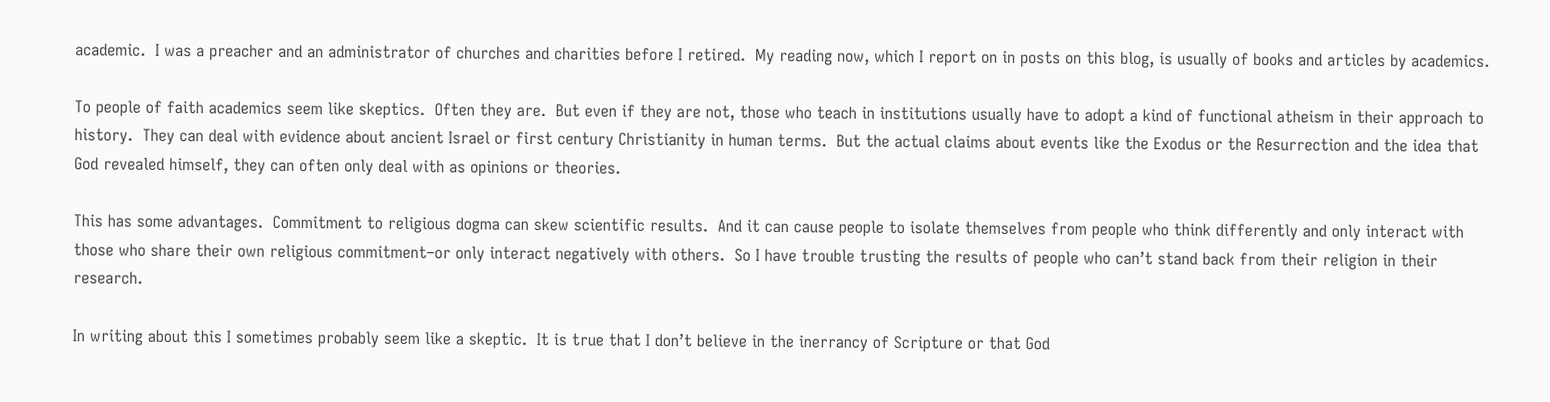academic.  I was a preacher and an administrator of churches and charities before I retired.  My reading now, which I report on in posts on this blog, is usually of books and articles by academics.

To people of faith academics seem like skeptics.  Often they are.  But even if they are not, those who teach in institutions usually have to adopt a kind of functional atheism in their approach to history.  They can deal with evidence about ancient Israel or first century Christianity in human terms.  But the actual claims about events like the Exodus or the Resurrection and the idea that God revealed himself, they can often only deal with as opinions or theories.

This has some advantages.  Commitment to religious dogma can skew scientific results.  And it can cause people to isolate themselves from people who think differently and only interact with those who share their own religious commitment–or only interact negatively with others.  So I have trouble trusting the results of people who can’t stand back from their religion in their research.

In writing about this I sometimes probably seem like a skeptic.  It is true that I don’t believe in the inerrancy of Scripture or that God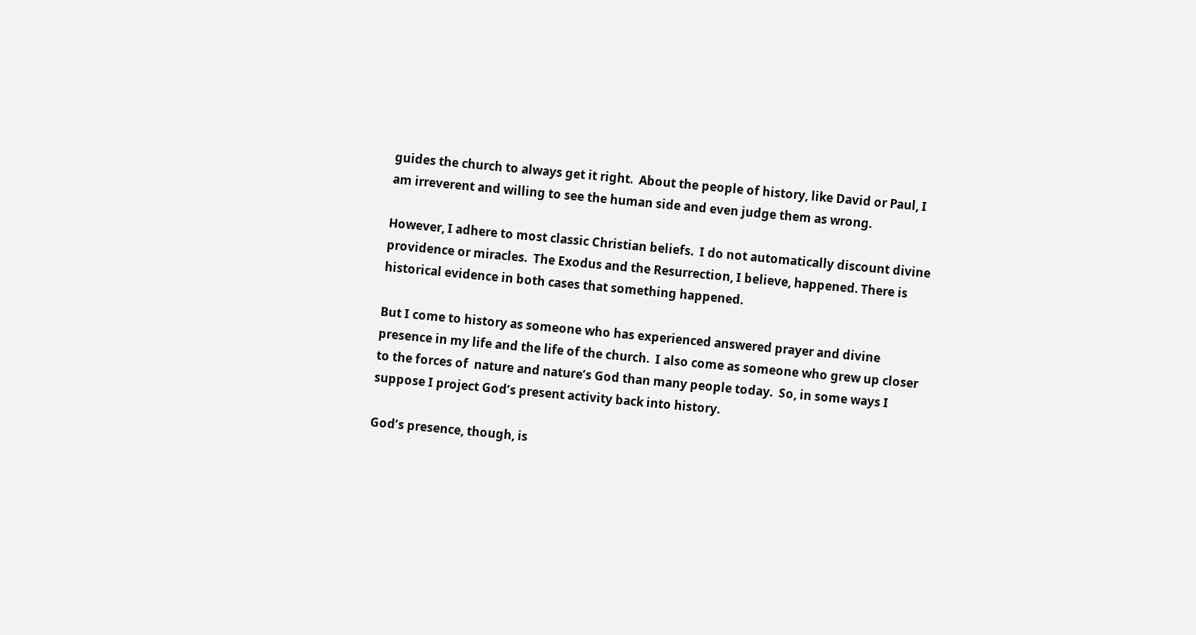guides the church to always get it right.  About the people of history, like David or Paul, I am irreverent and willing to see the human side and even judge them as wrong.

However, I adhere to most classic Christian beliefs.  I do not automatically discount divine providence or miracles.  The Exodus and the Resurrection, I believe, happened. There is historical evidence in both cases that something happened.

But I come to history as someone who has experienced answered prayer and divine presence in my life and the life of the church.  I also come as someone who grew up closer to the forces of  nature and nature’s God than many people today.  So, in some ways I suppose I project God’s present activity back into history.

God’s presence, though, is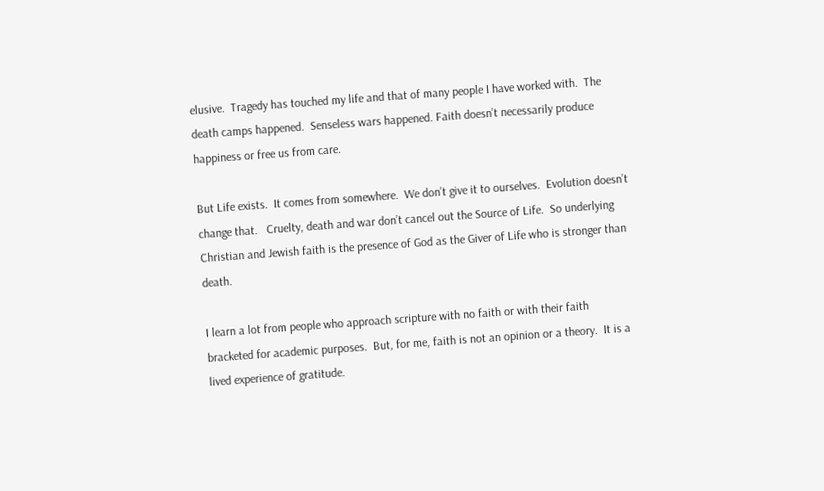elusive.  Tragedy has touched my life and that of many people I have worked with.  The death camps happened.  Senseless wars happened. Faith doesn’t necessarily produce happiness or free us from care.

But Life exists.  It comes from somewhere.  We don’t give it to ourselves.  Evolution doesn’t change that.   Cruelty, death and war don’t cancel out the Source of Life.  So underlying Christian and Jewish faith is the presence of God as the Giver of Life who is stronger than death.

I learn a lot from people who approach scripture with no faith or with their faith bracketed for academic purposes.  But, for me, faith is not an opinion or a theory.  It is a lived experience of gratitude.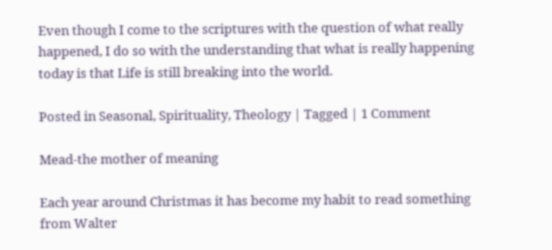Even though I come to the scriptures with the question of what really happened, I do so with the understanding that what is really happening today is that Life is still breaking into the world.

Posted in Seasonal, Spirituality, Theology | Tagged | 1 Comment

Mead-the mother of meaning

Each year around Christmas it has become my habit to read something from Walter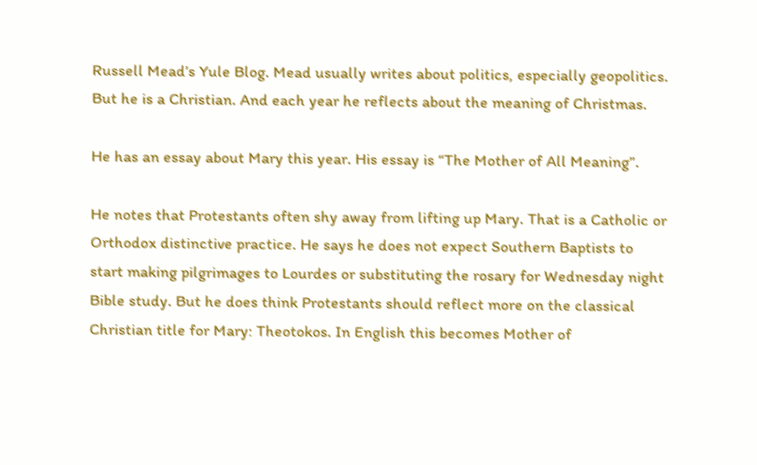Russell Mead’s Yule Blog. Mead usually writes about politics, especially geopolitics. But he is a Christian. And each year he reflects about the meaning of Christmas.

He has an essay about Mary this year. His essay is “The Mother of All Meaning”.

He notes that Protestants often shy away from lifting up Mary. That is a Catholic or Orthodox distinctive practice. He says he does not expect Southern Baptists to start making pilgrimages to Lourdes or substituting the rosary for Wednesday night Bible study. But he does think Protestants should reflect more on the classical Christian title for Mary: Theotokos. In English this becomes Mother of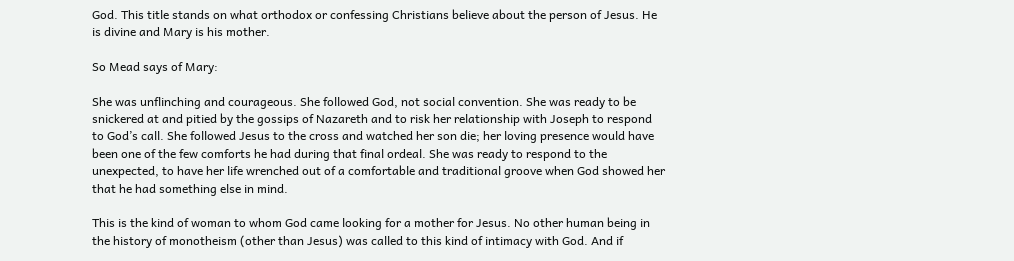God. This title stands on what orthodox or confessing Christians believe about the person of Jesus. He is divine and Mary is his mother.

So Mead says of Mary:

She was unflinching and courageous. She followed God, not social convention. She was ready to be snickered at and pitied by the gossips of Nazareth and to risk her relationship with Joseph to respond to God’s call. She followed Jesus to the cross and watched her son die; her loving presence would have been one of the few comforts he had during that final ordeal. She was ready to respond to the unexpected, to have her life wrenched out of a comfortable and traditional groove when God showed her that he had something else in mind.

This is the kind of woman to whom God came looking for a mother for Jesus. No other human being in the history of monotheism (other than Jesus) was called to this kind of intimacy with God. And if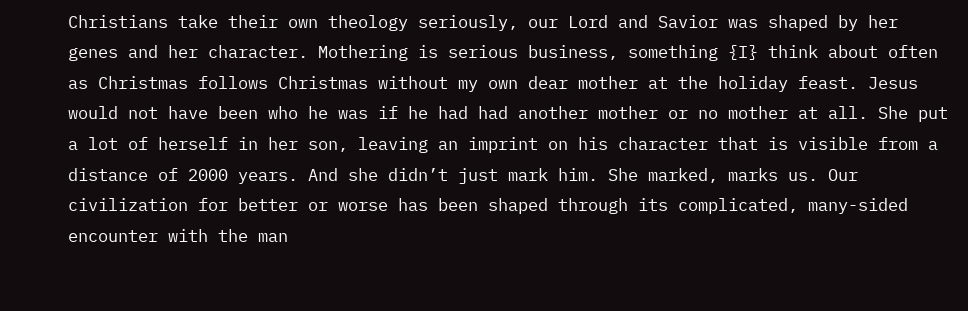Christians take their own theology seriously, our Lord and Savior was shaped by her genes and her character. Mothering is serious business, something {I} think about often as Christmas follows Christmas without my own dear mother at the holiday feast. Jesus would not have been who he was if he had had another mother or no mother at all. She put a lot of herself in her son, leaving an imprint on his character that is visible from a distance of 2000 years. And she didn’t just mark him. She marked, marks us. Our civilization for better or worse has been shaped through its complicated, many-sided encounter with the man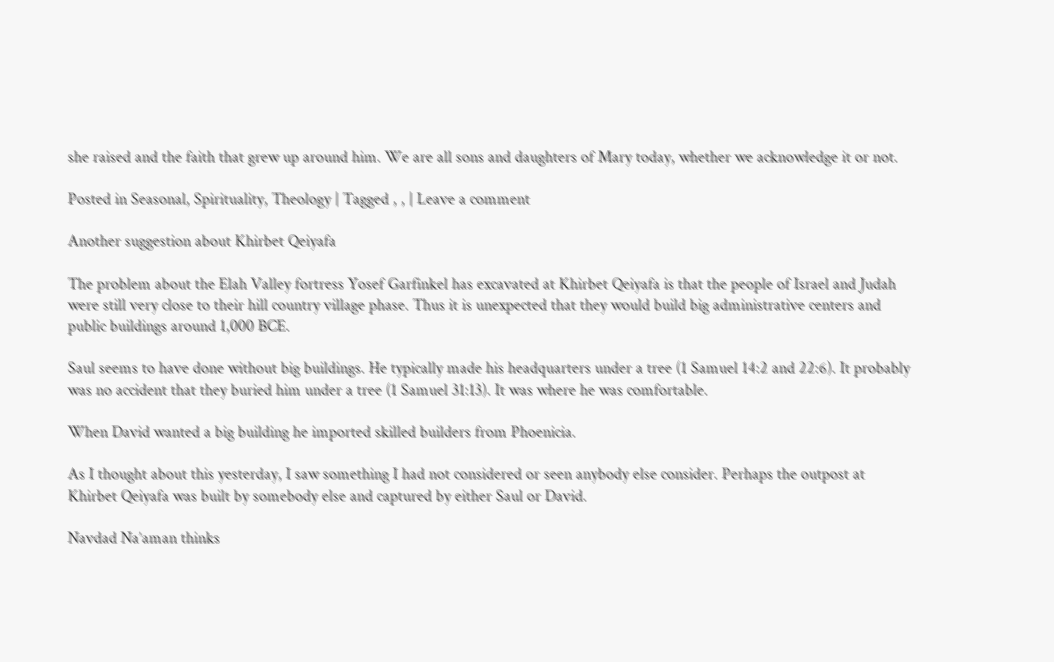she raised and the faith that grew up around him. We are all sons and daughters of Mary today, whether we acknowledge it or not.

Posted in Seasonal, Spirituality, Theology | Tagged , , | Leave a comment

Another suggestion about Khirbet Qeiyafa

The problem about the Elah Valley fortress Yosef Garfinkel has excavated at Khirbet Qeiyafa is that the people of Israel and Judah were still very close to their hill country village phase. Thus it is unexpected that they would build big administrative centers and public buildings around 1,000 BCE.

Saul seems to have done without big buildings. He typically made his headquarters under a tree (1 Samuel 14:2 and 22:6). It probably was no accident that they buried him under a tree (1 Samuel 31:13). It was where he was comfortable.

When David wanted a big building he imported skilled builders from Phoenicia.

As I thought about this yesterday, I saw something I had not considered or seen anybody else consider. Perhaps the outpost at Khirbet Qeiyafa was built by somebody else and captured by either Saul or David.

Navdad Na’aman thinks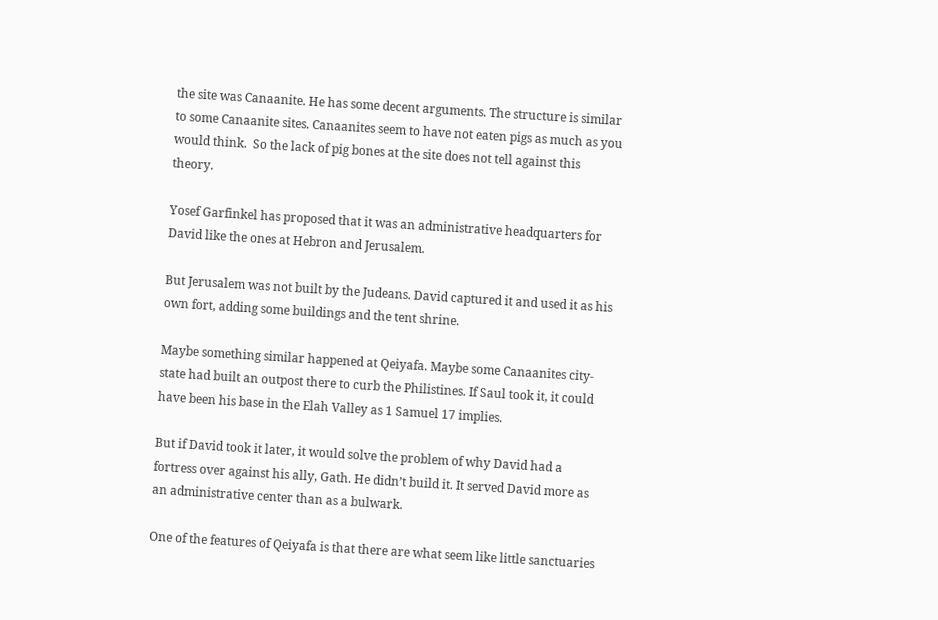the site was Canaanite. He has some decent arguments. The structure is similar to some Canaanite sites. Canaanites seem to have not eaten pigs as much as you would think.  So the lack of pig bones at the site does not tell against this theory.

Yosef Garfinkel has proposed that it was an administrative headquarters for David like the ones at Hebron and Jerusalem.

But Jerusalem was not built by the Judeans. David captured it and used it as his own fort, adding some buildings and the tent shrine.

Maybe something similar happened at Qeiyafa. Maybe some Canaanites city-state had built an outpost there to curb the Philistines. If Saul took it, it could have been his base in the Elah Valley as 1 Samuel 17 implies.

But if David took it later, it would solve the problem of why David had a fortress over against his ally, Gath. He didn’t build it. It served David more as an administrative center than as a bulwark.

One of the features of Qeiyafa is that there are what seem like little sanctuaries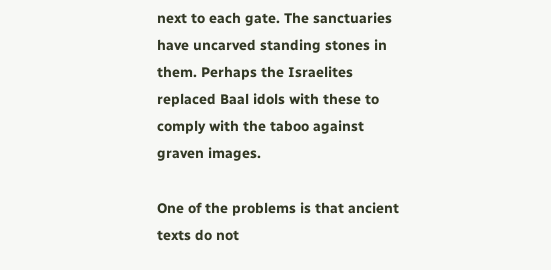next to each gate. The sanctuaries have uncarved standing stones in them. Perhaps the Israelites replaced Baal idols with these to comply with the taboo against graven images.

One of the problems is that ancient texts do not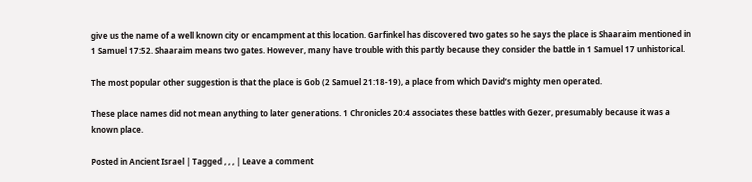give us the name of a well known city or encampment at this location. Garfinkel has discovered two gates so he says the place is Shaaraim mentioned in 1 Samuel 17:52. Shaaraim means two gates. However, many have trouble with this partly because they consider the battle in 1 Samuel 17 unhistorical.

The most popular other suggestion is that the place is Gob (2 Samuel 21:18-19), a place from which David’s mighty men operated.

These place names did not mean anything to later generations. 1 Chronicles 20:4 associates these battles with Gezer, presumably because it was a known place.

Posted in Ancient Israel | Tagged , , , | Leave a comment